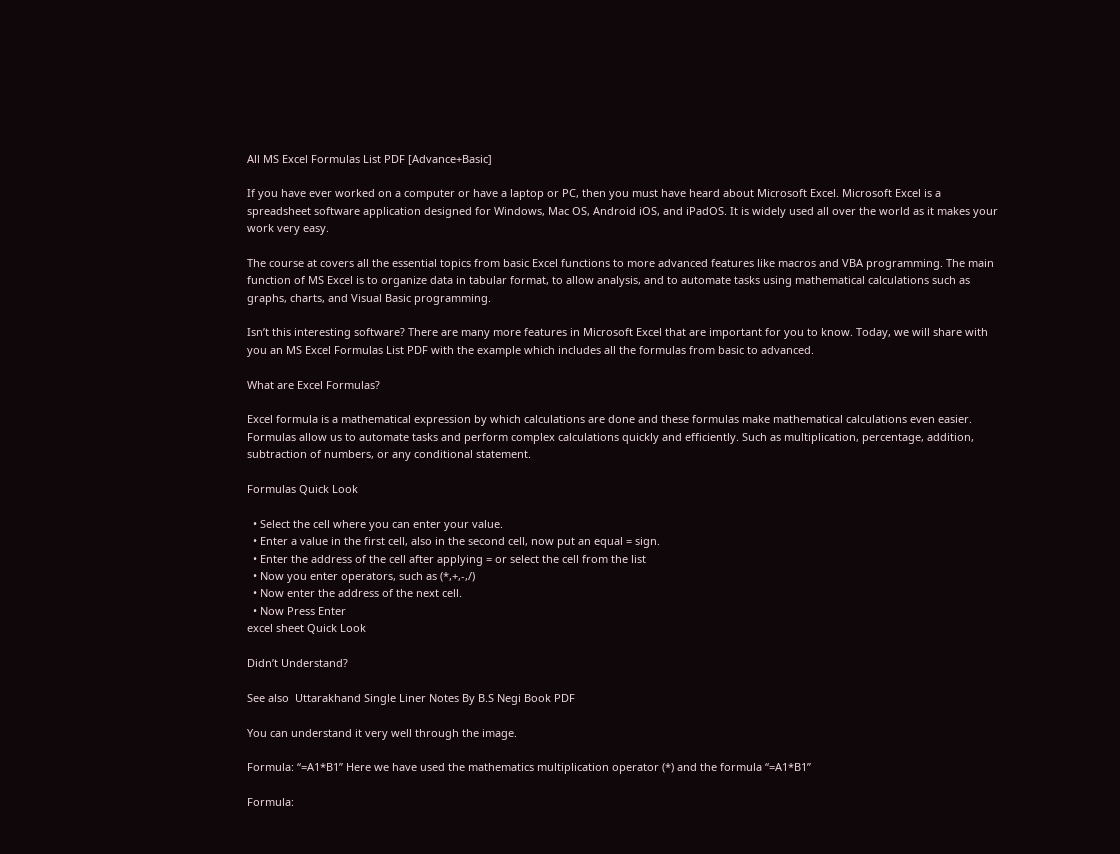All MS Excel Formulas List PDF [Advance+Basic]

If you have ever worked on a computer or have a laptop or PC, then you must have heard about Microsoft Excel. Microsoft Excel is a spreadsheet software application designed for Windows, Mac OS, Android iOS, and iPadOS. It is widely used all over the world as it makes your work very easy.

The course at covers all the essential topics from basic Excel functions to more advanced features like macros and VBA programming. The main function of MS Excel is to organize data in tabular format, to allow analysis, and to automate tasks using mathematical calculations such as graphs, charts, and Visual Basic programming.

Isn’t this interesting software? There are many more features in Microsoft Excel that are important for you to know. Today, we will share with you an MS Excel Formulas List PDF with the example which includes all the formulas from basic to advanced.

What are Excel Formulas?

Excel formula is a mathematical expression by which calculations are done and these formulas make mathematical calculations even easier. Formulas allow us to automate tasks and perform complex calculations quickly and efficiently. Such as multiplication, percentage, addition, subtraction of numbers, or any conditional statement.

Formulas Quick Look

  • Select the cell where you can enter your value.
  • Enter a value in the first cell, also in the second cell, now put an equal = sign.
  • Enter the address of the cell after applying = or select the cell from the list
  • Now you enter operators, such as (*,+,-,/)
  • Now enter the address of the next cell.
  • Now Press Enter
excel sheet Quick Look

Didn’t Understand?

See also  Uttarakhand Single Liner Notes By B.S Negi Book PDF

You can understand it very well through the image.

Formula: “=A1*B1” Here we have used the mathematics multiplication operator (*) and the formula “=A1*B1”

Formula: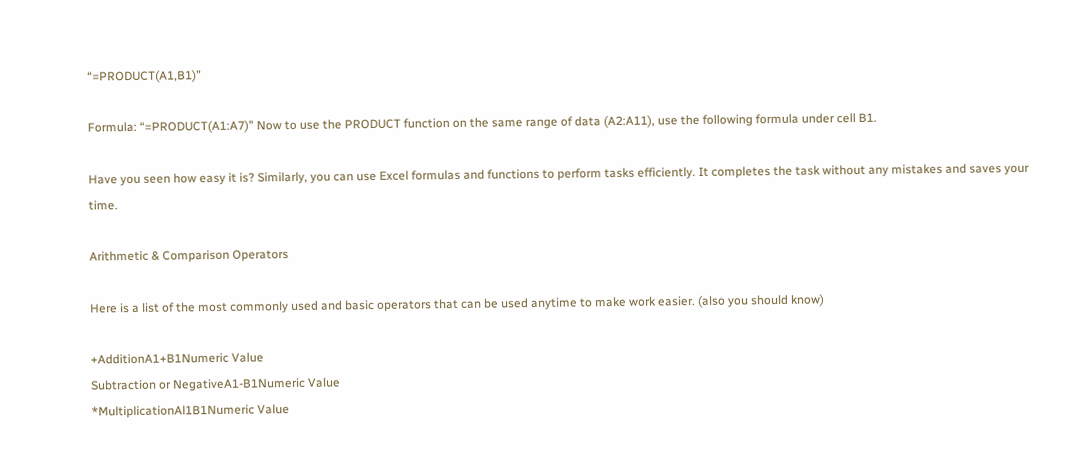“=PRODUCT(A1,B1)”

Formula: “=PRODUCT(A1:A7)” Now to use the PRODUCT function on the same range of data (A2:A11), use the following formula under cell B1.

Have you seen how easy it is? Similarly, you can use Excel formulas and functions to perform tasks efficiently. It completes the task without any mistakes and saves your time.

Arithmetic & Comparison Operators

Here is a list of the most commonly used and basic operators that can be used anytime to make work easier. (also you should know)

+AdditionA1+B1Numeric Value
Subtraction or NegativeA1-B1Numeric Value
*MultiplicationAl1B1Numeric Value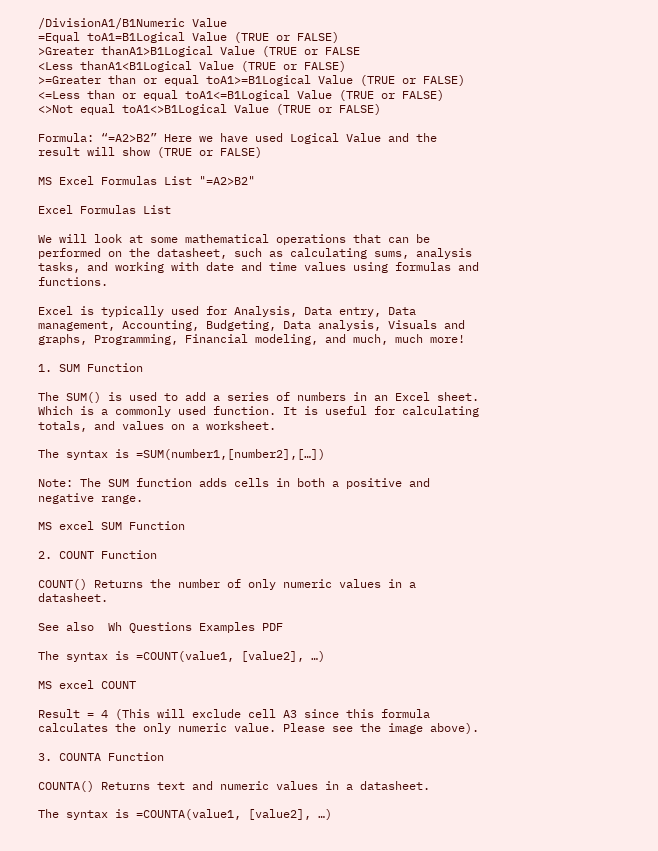/DivisionA1/B1Numeric Value
=Equal toA1=B1Logical Value (TRUE or FALSE)
>Greater thanA1>B1Logical Value (TRUE or FALSE
<Less thanA1<B1Logical Value (TRUE or FALSE)
>=Greater than or equal toA1>=B1Logical Value (TRUE or FALSE)
<=Less than or equal toA1<=B1Logical Value (TRUE or FALSE)
<>Not equal toA1<>B1Logical Value (TRUE or FALSE)

Formula: “=A2>B2” Here we have used Logical Value and the result will show (TRUE or FALSE)

MS Excel Formulas List "=A2>B2"

Excel Formulas List

We will look at some mathematical operations that can be performed on the datasheet, such as calculating sums, analysis tasks, and working with date and time values using formulas and functions.

Excel is typically used for Analysis, Data entry, Data management, Accounting, Budgeting, Data analysis, Visuals and graphs, Programming, Financial modeling, and much, much more!

1. SUM Function

The SUM() is used to add a series of numbers in an Excel sheet. Which is a commonly used function. It is useful for calculating totals, and values on a worksheet.

The syntax is =SUM(number1,[number2],[…])

Note: The SUM function adds cells in both a positive and negative range.

MS excel SUM Function

2. COUNT Function

COUNT() Returns the number of only numeric values in a datasheet.

See also  Wh Questions Examples PDF

The syntax is =COUNT(value1, [value2], …)

MS excel COUNT

Result = 4 (This will exclude cell A3 since this formula calculates the only numeric value. Please see the image above).

3. COUNTA Function

COUNTA() Returns text and numeric values in a datasheet.

The syntax is =COUNTA(value1, [value2], …)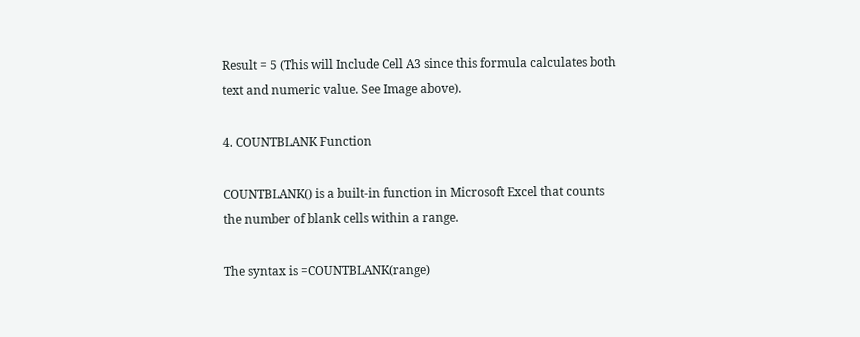Result = 5 (This will Include Cell A3 since this formula calculates both text and numeric value. See Image above).

4. COUNTBLANK Function

COUNTBLANK() is a built-in function in Microsoft Excel that counts the number of blank cells within a range.

The syntax is =COUNTBLANK(range)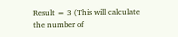Result = 3 (This will calculate the number of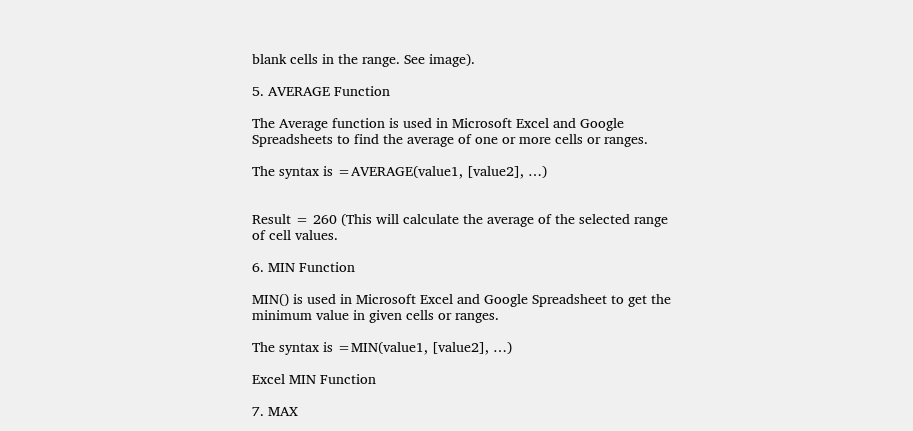blank cells in the range. See image).

5. AVERAGE Function

The Average function is used in Microsoft Excel and Google Spreadsheets to find the average of one or more cells or ranges.

The syntax is =AVERAGE(value1, [value2], …)


Result = 260 (This will calculate the average of the selected range of cell values.

6. MIN Function

MIN() is used in Microsoft Excel and Google Spreadsheet to get the minimum value in given cells or ranges.

The syntax is =MIN(value1, [value2], …)

Excel MIN Function

7. MAX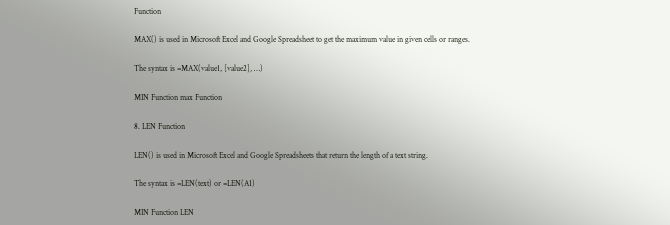Function

MAX() is used in Microsoft Excel and Google Spreadsheet to get the maximum value in given cells or ranges.

The syntax is =MAX(value1, [value2], …)

MIN Function max Function

8. LEN Function

LEN() is used in Microsoft Excel and Google Spreadsheets that return the length of a text string.

The syntax is =LEN(text) or =LEN(A1)

MIN Function LEN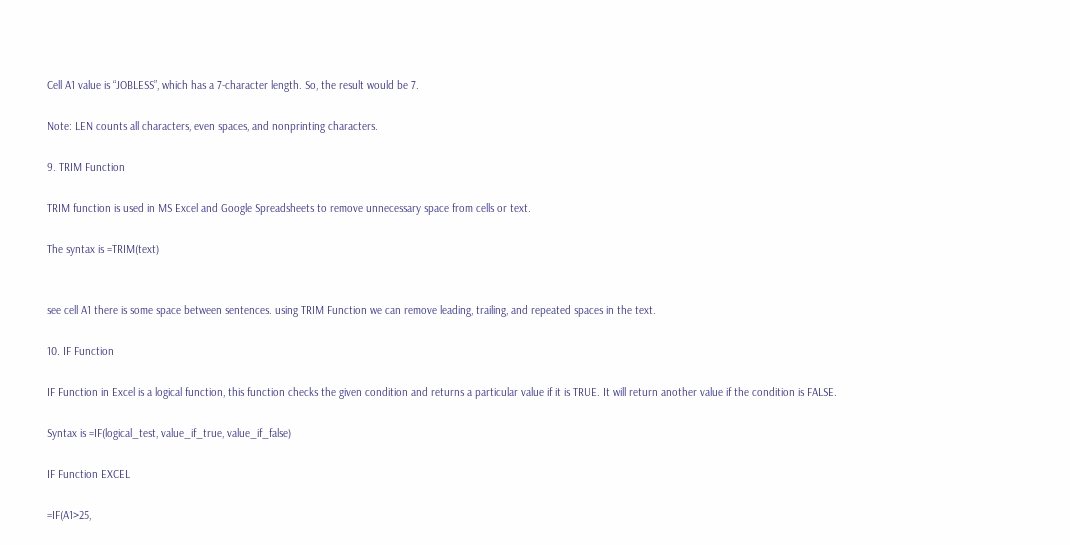Cell A1 value is “JOBLESS”, which has a 7-character length. So, the result would be 7.

Note: LEN counts all characters, even spaces, and nonprinting characters.

9. TRIM Function

TRIM function is used in MS Excel and Google Spreadsheets to remove unnecessary space from cells or text.

The syntax is =TRIM(text)


see cell A1 there is some space between sentences. using TRIM Function we can remove leading, trailing, and repeated spaces in the text.

10. IF Function

IF Function in Excel is a logical function, this function checks the given condition and returns a particular value if it is TRUE. It will return another value if the condition is FALSE.

Syntax is =IF(logical_test, value_if_true, value_if_false)

IF Function EXCEL

=IF(A1>25,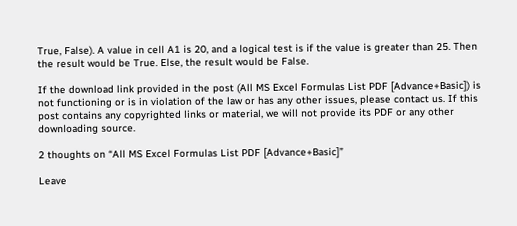True, False). A value in cell A1 is 20, and a logical test is if the value is greater than 25. Then the result would be True. Else, the result would be False.

If the download link provided in the post (All MS Excel Formulas List PDF [Advance+Basic]) is not functioning or is in violation of the law or has any other issues, please contact us. If this post contains any copyrighted links or material, we will not provide its PDF or any other downloading source.

2 thoughts on “All MS Excel Formulas List PDF [Advance+Basic]”

Leave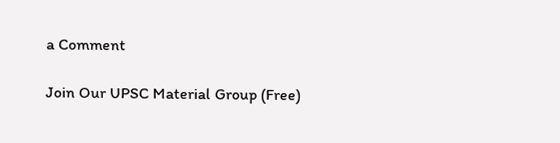a Comment

Join Our UPSC Material Group (Free)